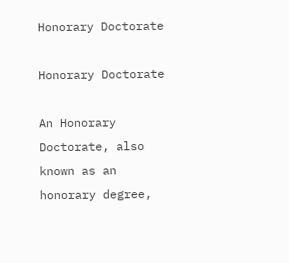Honorary Doctorate

Honorary Doctorate

An Honorary Doctorate, also known as an honorary degree,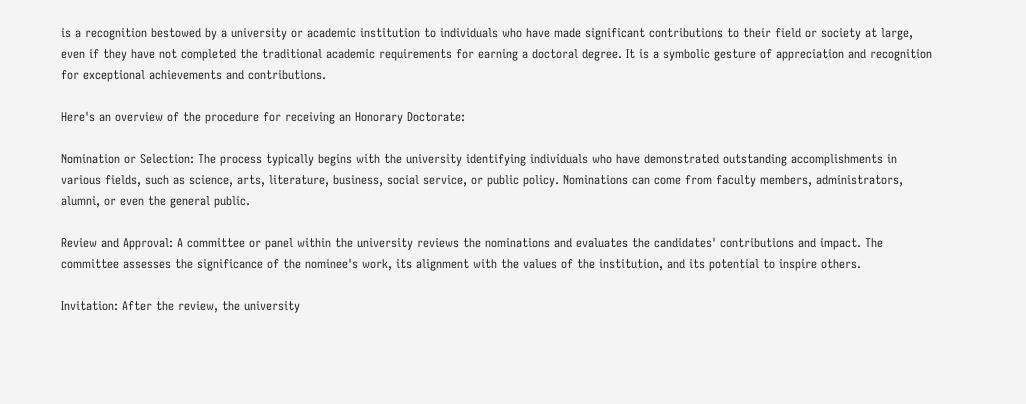is a recognition bestowed by a university or academic institution to individuals who have made significant contributions to their field or society at large, even if they have not completed the traditional academic requirements for earning a doctoral degree. It is a symbolic gesture of appreciation and recognition for exceptional achievements and contributions.

Here's an overview of the procedure for receiving an Honorary Doctorate:

Nomination or Selection: The process typically begins with the university identifying individuals who have demonstrated outstanding accomplishments in various fields, such as science, arts, literature, business, social service, or public policy. Nominations can come from faculty members, administrators, alumni, or even the general public.

Review and Approval: A committee or panel within the university reviews the nominations and evaluates the candidates' contributions and impact. The committee assesses the significance of the nominee's work, its alignment with the values of the institution, and its potential to inspire others.

Invitation: After the review, the university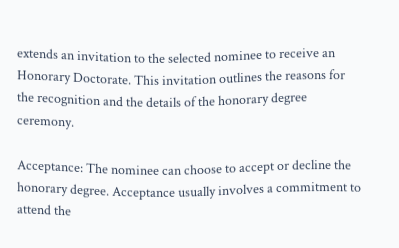extends an invitation to the selected nominee to receive an Honorary Doctorate. This invitation outlines the reasons for the recognition and the details of the honorary degree ceremony.

Acceptance: The nominee can choose to accept or decline the honorary degree. Acceptance usually involves a commitment to attend the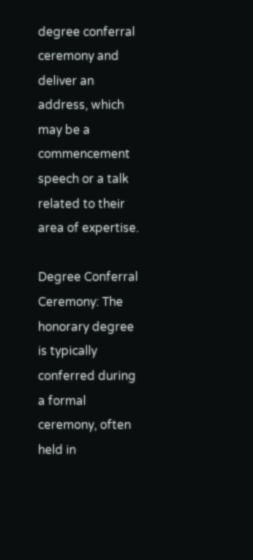degree conferral ceremony and deliver an address, which may be a commencement speech or a talk related to their area of expertise.

Degree Conferral Ceremony: The honorary degree is typically conferred during a formal ceremony, often held in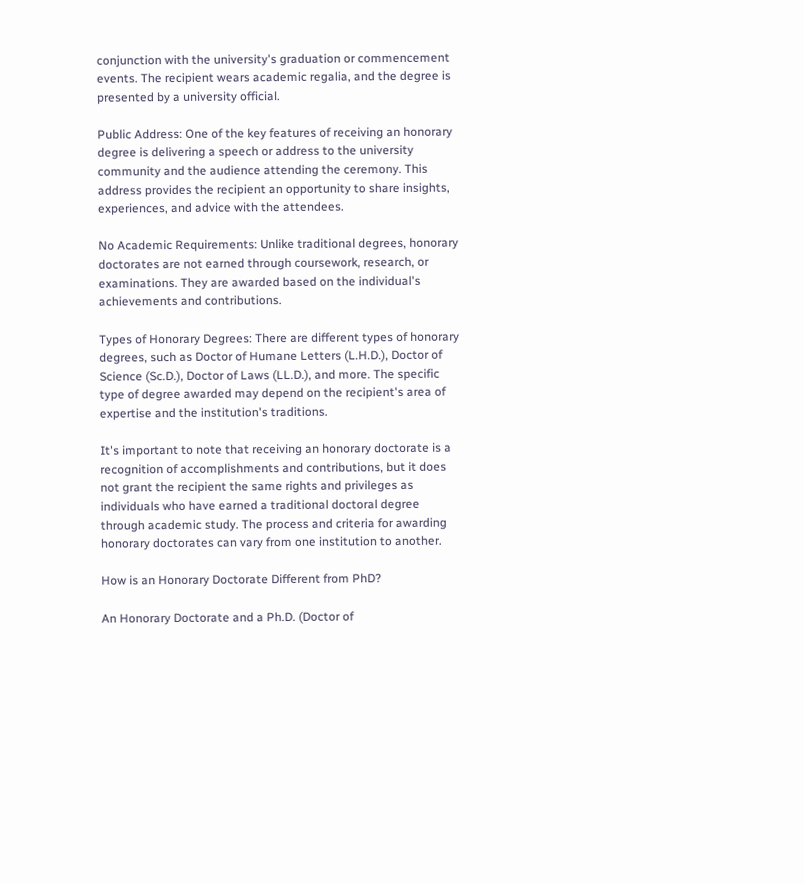conjunction with the university's graduation or commencement events. The recipient wears academic regalia, and the degree is presented by a university official.

Public Address: One of the key features of receiving an honorary degree is delivering a speech or address to the university community and the audience attending the ceremony. This address provides the recipient an opportunity to share insights, experiences, and advice with the attendees.

No Academic Requirements: Unlike traditional degrees, honorary doctorates are not earned through coursework, research, or examinations. They are awarded based on the individual's achievements and contributions.

Types of Honorary Degrees: There are different types of honorary degrees, such as Doctor of Humane Letters (L.H.D.), Doctor of Science (Sc.D.), Doctor of Laws (LL.D.), and more. The specific type of degree awarded may depend on the recipient's area of expertise and the institution's traditions.

It's important to note that receiving an honorary doctorate is a recognition of accomplishments and contributions, but it does not grant the recipient the same rights and privileges as individuals who have earned a traditional doctoral degree through academic study. The process and criteria for awarding honorary doctorates can vary from one institution to another.

How is an Honorary Doctorate Different from PhD?

An Honorary Doctorate and a Ph.D. (Doctor of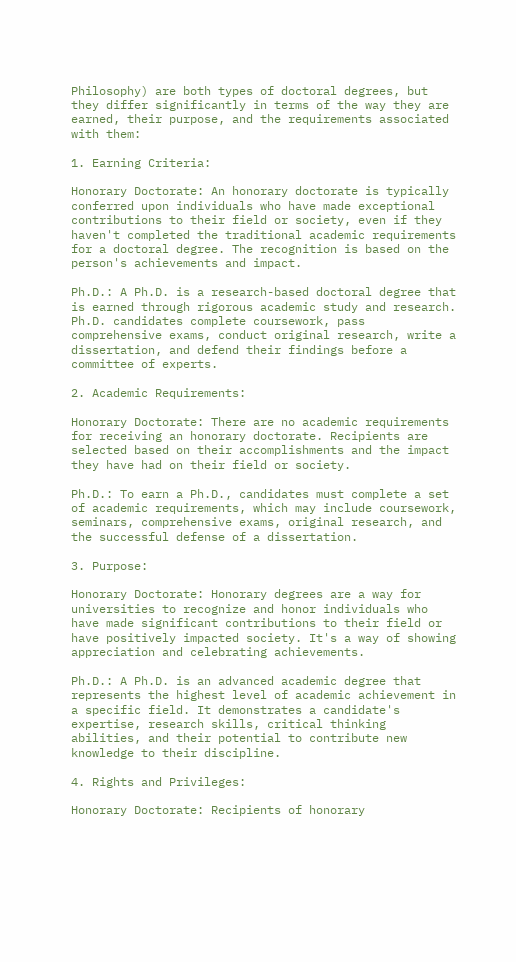Philosophy) are both types of doctoral degrees, but they differ significantly in terms of the way they are earned, their purpose, and the requirements associated with them:

1. Earning Criteria:

Honorary Doctorate: An honorary doctorate is typically conferred upon individuals who have made exceptional contributions to their field or society, even if they haven't completed the traditional academic requirements for a doctoral degree. The recognition is based on the person's achievements and impact.

Ph.D.: A Ph.D. is a research-based doctoral degree that is earned through rigorous academic study and research. Ph.D. candidates complete coursework, pass comprehensive exams, conduct original research, write a dissertation, and defend their findings before a committee of experts.

2. Academic Requirements:

Honorary Doctorate: There are no academic requirements for receiving an honorary doctorate. Recipients are selected based on their accomplishments and the impact they have had on their field or society.

Ph.D.: To earn a Ph.D., candidates must complete a set of academic requirements, which may include coursework, seminars, comprehensive exams, original research, and the successful defense of a dissertation.

3. Purpose:

Honorary Doctorate: Honorary degrees are a way for universities to recognize and honor individuals who have made significant contributions to their field or have positively impacted society. It's a way of showing appreciation and celebrating achievements.

Ph.D.: A Ph.D. is an advanced academic degree that represents the highest level of academic achievement in a specific field. It demonstrates a candidate's expertise, research skills, critical thinking abilities, and their potential to contribute new knowledge to their discipline.

4. Rights and Privileges:

Honorary Doctorate: Recipients of honorary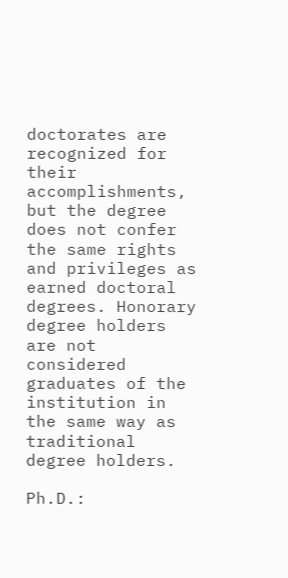doctorates are recognized for their accomplishments, but the degree does not confer the same rights and privileges as earned doctoral degrees. Honorary degree holders are not considered graduates of the institution in the same way as traditional degree holders.

Ph.D.: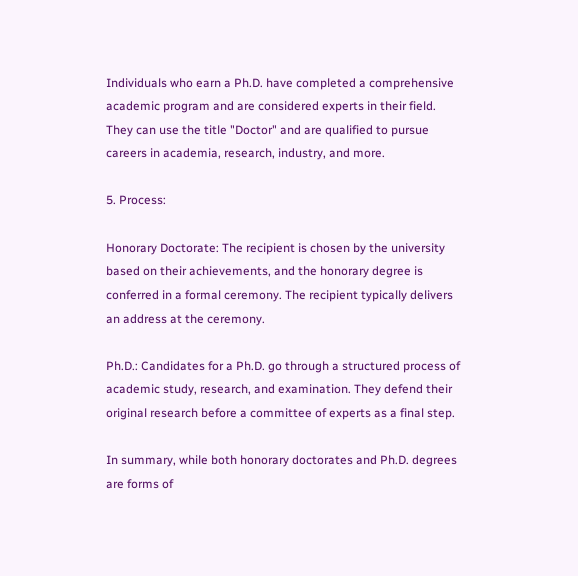Individuals who earn a Ph.D. have completed a comprehensive academic program and are considered experts in their field. They can use the title "Doctor" and are qualified to pursue careers in academia, research, industry, and more.

5. Process:

Honorary Doctorate: The recipient is chosen by the university based on their achievements, and the honorary degree is conferred in a formal ceremony. The recipient typically delivers an address at the ceremony.

Ph.D.: Candidates for a Ph.D. go through a structured process of academic study, research, and examination. They defend their original research before a committee of experts as a final step.

In summary, while both honorary doctorates and Ph.D. degrees are forms of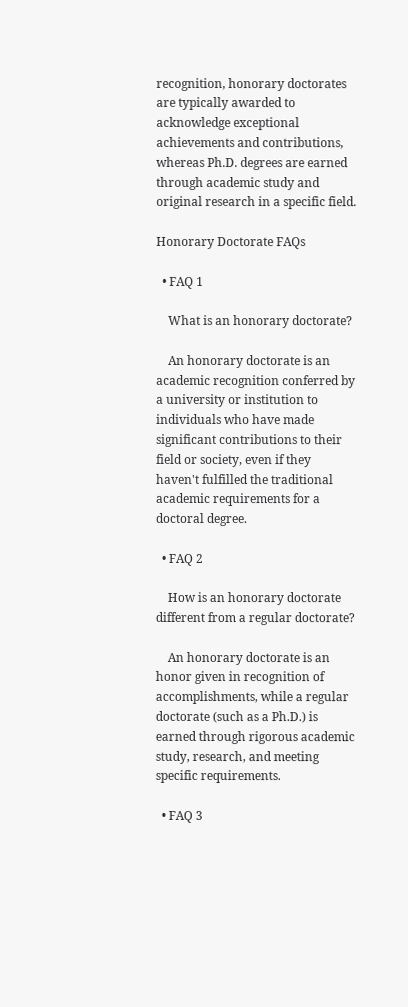recognition, honorary doctorates are typically awarded to acknowledge exceptional achievements and contributions, whereas Ph.D. degrees are earned through academic study and original research in a specific field.

Honorary Doctorate FAQs

  • FAQ 1

    What is an honorary doctorate?

    An honorary doctorate is an academic recognition conferred by a university or institution to individuals who have made significant contributions to their field or society, even if they haven't fulfilled the traditional academic requirements for a doctoral degree.

  • FAQ 2

    How is an honorary doctorate different from a regular doctorate?

    An honorary doctorate is an honor given in recognition of accomplishments, while a regular doctorate (such as a Ph.D.) is earned through rigorous academic study, research, and meeting specific requirements.

  • FAQ 3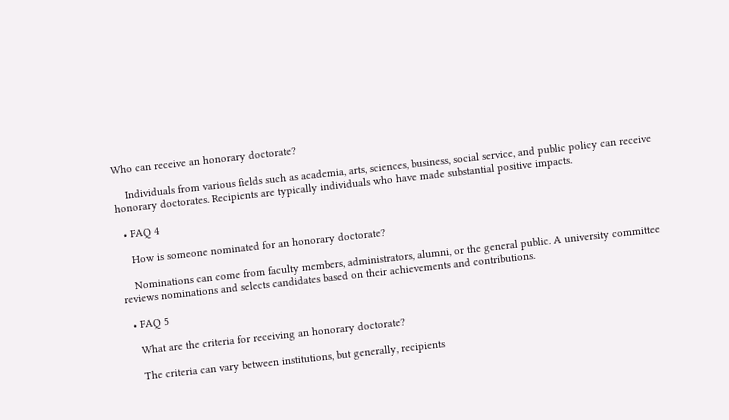Who can receive an honorary doctorate?

    Individuals from various fields such as academia, arts, sciences, business, social service, and public policy can receive honorary doctorates. Recipients are typically individuals who have made substantial positive impacts.

  • FAQ 4

    How is someone nominated for an honorary doctorate?

    Nominations can come from faculty members, administrators, alumni, or the general public. A university committee reviews nominations and selects candidates based on their achievements and contributions.

  • FAQ 5

    What are the criteria for receiving an honorary doctorate?

    The criteria can vary between institutions, but generally, recipients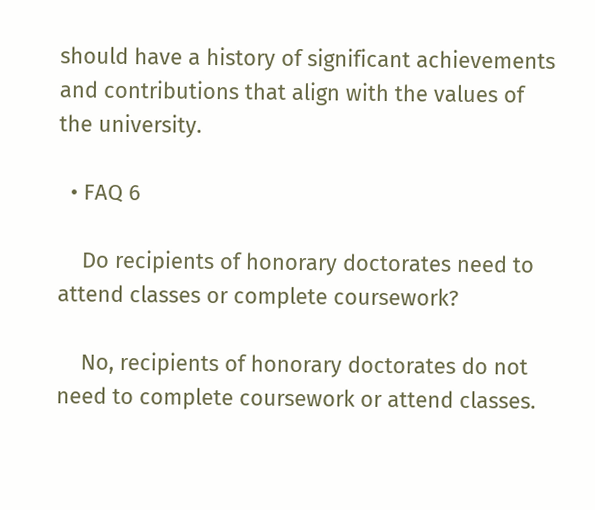should have a history of significant achievements and contributions that align with the values of the university.

  • FAQ 6

    Do recipients of honorary doctorates need to attend classes or complete coursework?

    No, recipients of honorary doctorates do not need to complete coursework or attend classes.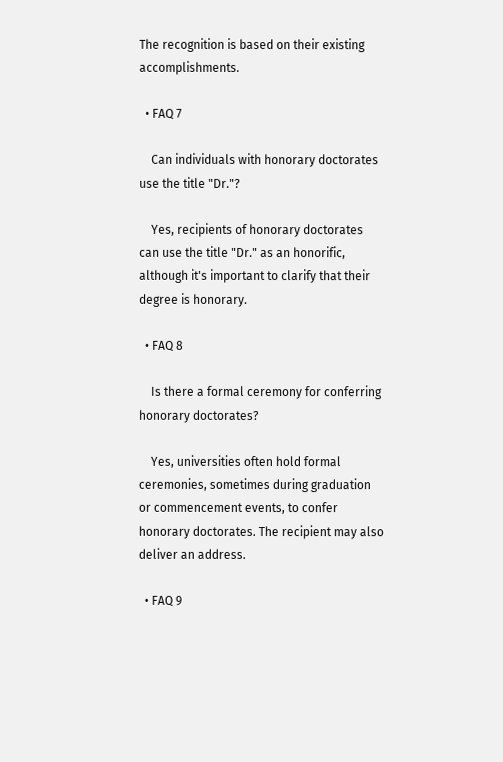The recognition is based on their existing accomplishments.

  • FAQ 7

    Can individuals with honorary doctorates use the title "Dr."?

    Yes, recipients of honorary doctorates can use the title "Dr." as an honorific, although it's important to clarify that their degree is honorary.

  • FAQ 8

    Is there a formal ceremony for conferring honorary doctorates?

    Yes, universities often hold formal ceremonies, sometimes during graduation or commencement events, to confer honorary doctorates. The recipient may also deliver an address.

  • FAQ 9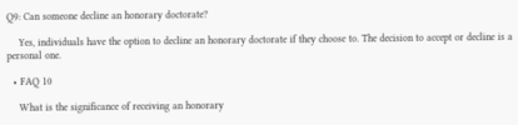Q9: Can someone decline an honorary doctorate?

    Yes, individuals have the option to decline an honorary doctorate if they choose to. The decision to accept or decline is a personal one.

  • FAQ 10

    What is the significance of receiving an honorary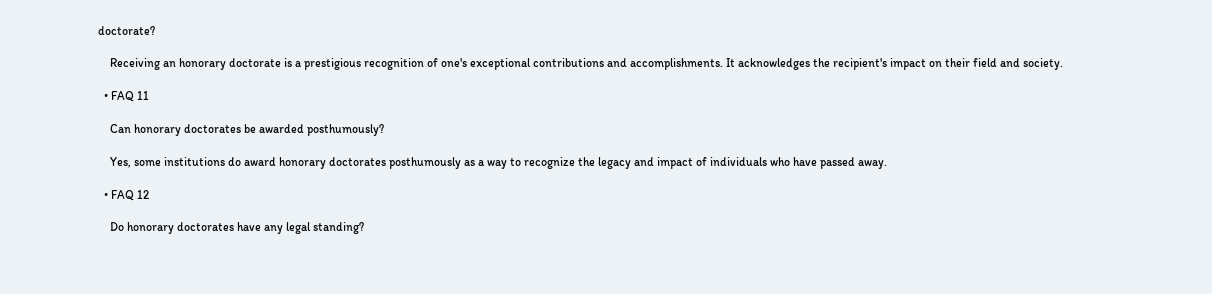doctorate?

    Receiving an honorary doctorate is a prestigious recognition of one's exceptional contributions and accomplishments. It acknowledges the recipient's impact on their field and society.

  • FAQ 11

    Can honorary doctorates be awarded posthumously?

    Yes, some institutions do award honorary doctorates posthumously as a way to recognize the legacy and impact of individuals who have passed away.

  • FAQ 12

    Do honorary doctorates have any legal standing?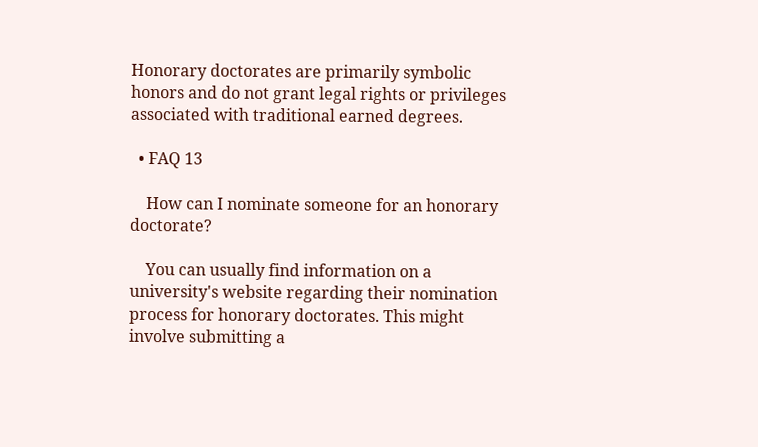Honorary doctorates are primarily symbolic honors and do not grant legal rights or privileges associated with traditional earned degrees.

  • FAQ 13

    How can I nominate someone for an honorary doctorate?

    You can usually find information on a university's website regarding their nomination process for honorary doctorates. This might involve submitting a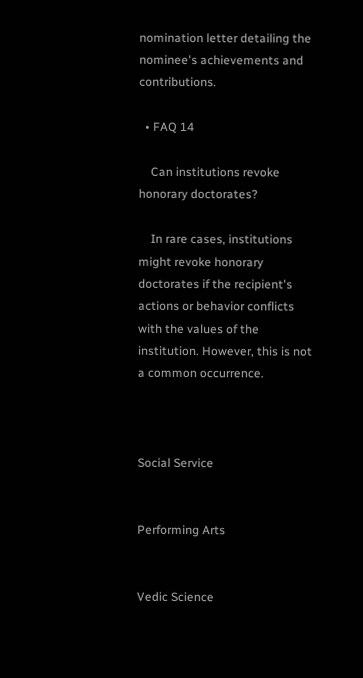nomination letter detailing the nominee's achievements and contributions.

  • FAQ 14

    Can institutions revoke honorary doctorates?

    In rare cases, institutions might revoke honorary doctorates if the recipient's actions or behavior conflicts with the values of the institution. However, this is not a common occurrence.



Social Service


Performing Arts


Vedic Science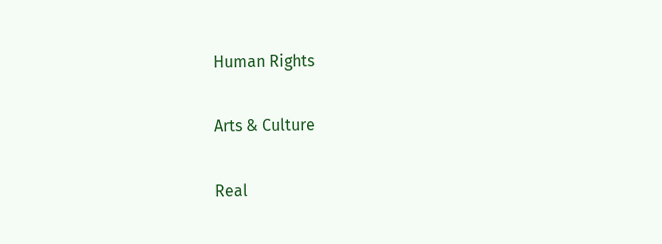Human Rights


Arts & Culture


Real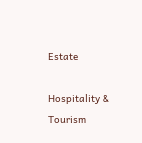Estate

Hospitality & Tourism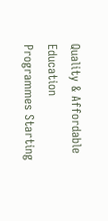Quality & Affordable Education Programmes Starting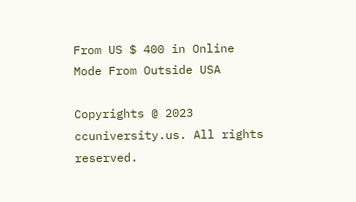From US $ 400 in Online Mode From Outside USA

Copyrights @ 2023 ccuniversity.us. All rights reserved.